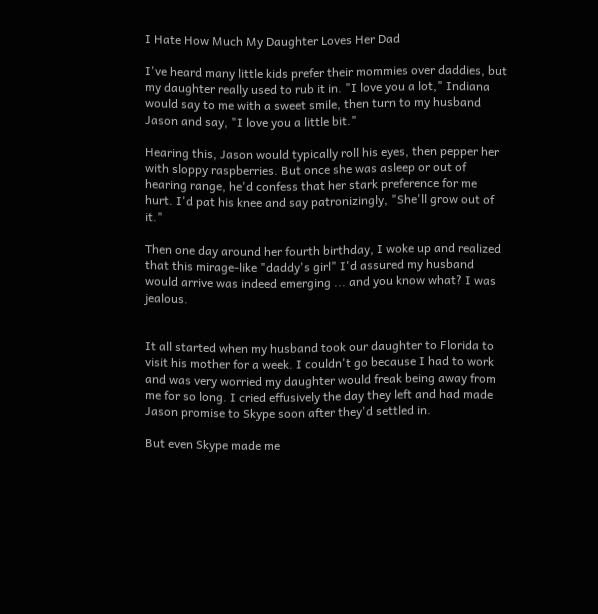I Hate How Much My Daughter Loves Her Dad

I've heard many little kids prefer their mommies over daddies, but my daughter really used to rub it in. "I love you a lot," Indiana would say to me with a sweet smile, then turn to my husband Jason and say, "I love you a little bit."

Hearing this, Jason would typically roll his eyes, then pepper her with sloppy raspberries. But once she was asleep or out of hearing range, he'd confess that her stark preference for me hurt. I'd pat his knee and say patronizingly, "She'll grow out of it."

Then one day around her fourth birthday, I woke up and realized that this mirage-like "daddy's girl" I'd assured my husband would arrive was indeed emerging ... and you know what? I was jealous.


It all started when my husband took our daughter to Florida to visit his mother for a week. I couldn't go because I had to work and was very worried my daughter would freak being away from me for so long. I cried effusively the day they left and had made Jason promise to Skype soon after they'd settled in.

But even Skype made me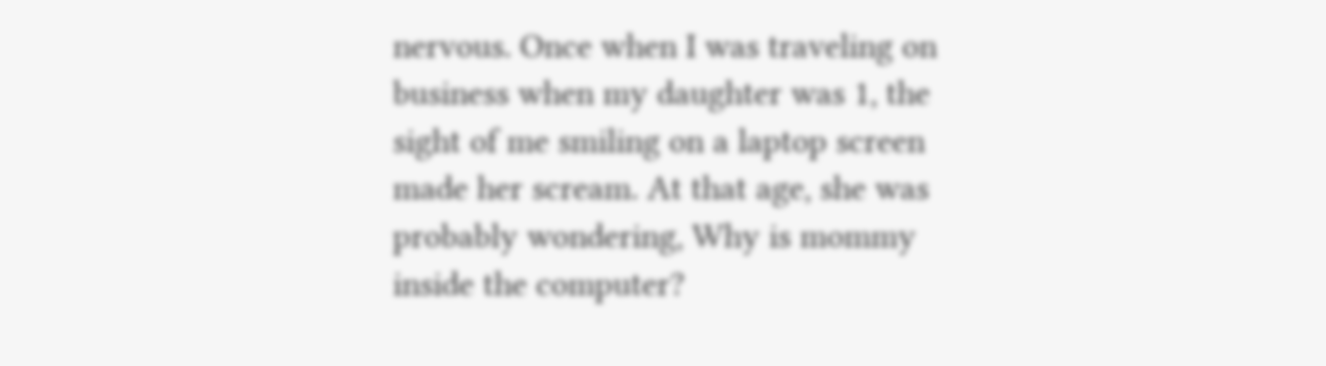nervous. Once when I was traveling on business when my daughter was 1, the sight of me smiling on a laptop screen made her scream. At that age, she was probably wondering, Why is mommy inside the computer?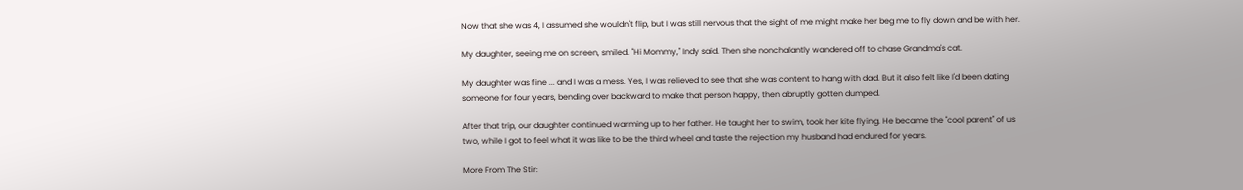Now that she was 4, I assumed she wouldn't flip, but I was still nervous that the sight of me might make her beg me to fly down and be with her.

My daughter, seeing me on screen, smiled. "Hi Mommy," Indy said. Then she nonchalantly wandered off to chase Grandma's cat.

My daughter was fine ... and I was a mess. Yes, I was relieved to see that she was content to hang with dad. But it also felt like I'd been dating someone for four years, bending over backward to make that person happy, then abruptly gotten dumped.

After that trip, our daughter continued warming up to her father. He taught her to swim, took her kite flying. He became the "cool parent" of us two, while I got to feel what it was like to be the third wheel and taste the rejection my husband had endured for years.

More From The Stir: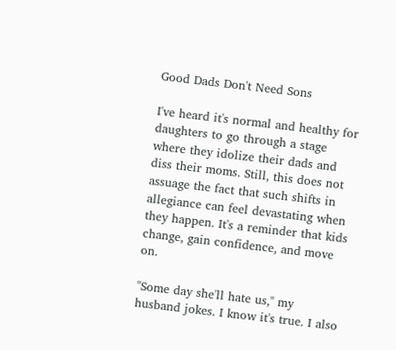Good Dads Don't Need Sons

I've heard it's normal and healthy for daughters to go through a stage where they idolize their dads and diss their moms. Still, this does not assuage the fact that such shifts in allegiance can feel devastating when they happen. It's a reminder that kids change, gain confidence, and move on.

"Some day she'll hate us," my husband jokes. I know it's true. I also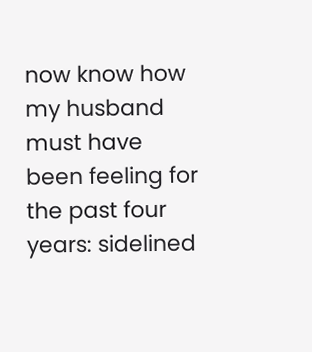now know how my husband must have been feeling for the past four years: sidelined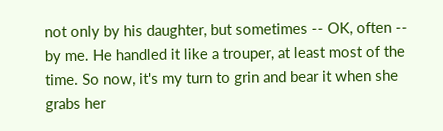not only by his daughter, but sometimes -- OK, often -- by me. He handled it like a trouper, at least most of the time. So now, it's my turn to grin and bear it when she grabs her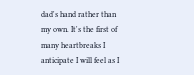dad's hand rather than my own. It's the first of many heartbreaks I anticipate I will feel as I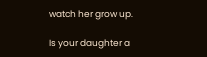watch her grow up.

Is your daughter a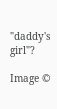"daddy's girl"?

Image ©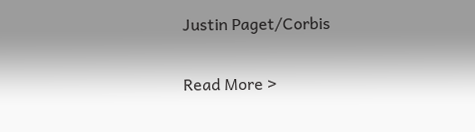Justin Paget/Corbis

Read More >